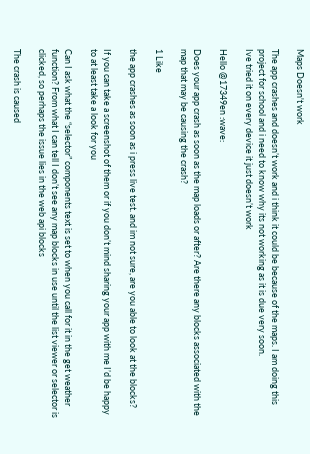Maps Doesn't work

The app crashes and doesn’t work and i think it could be because of the maps. I am doing this project for school and i need to know why its not working as it is due very soon.
Ive tried it on every device it just doesn’t work

Hello @17349en :wave:

Does your app crash as soon as the map loads or after? Are there any blocks associated with the map that may be causing the crash?

1 Like

the app crashes as soon as i press live test. and im not sure, are you able to look at the blocks?

If you can take a screenshot of them or if you don’t mind sharing your app with me I’d be happy to at least take a look for you

Can I ask what the “selector” components text is set to when you call for it in the get weather function? From what I can tell I don’t see any map blocks in use until the list viewer or selector is clicked, so perhaps the issue lies in the web api blocks

The crash is caused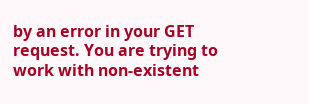by an error in your GET request. You are trying to work with non-existent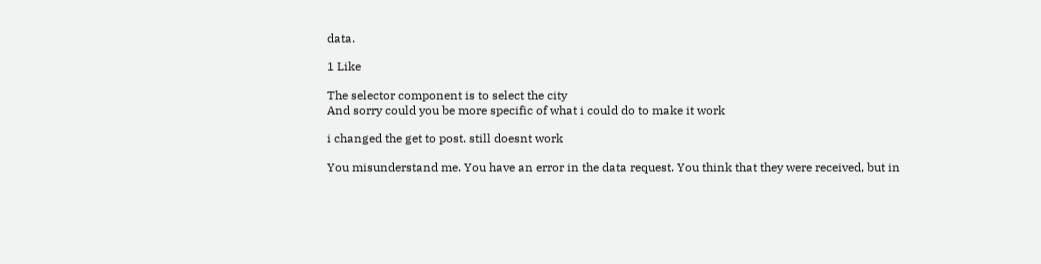data.

1 Like

The selector component is to select the city
And sorry could you be more specific of what i could do to make it work

i changed the get to post. still doesnt work

You misunderstand me. You have an error in the data request. You think that they were received, but in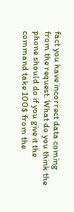fact you have incorrect data coming from the request. What do you think the phone should do if you give it the command take 100$ from the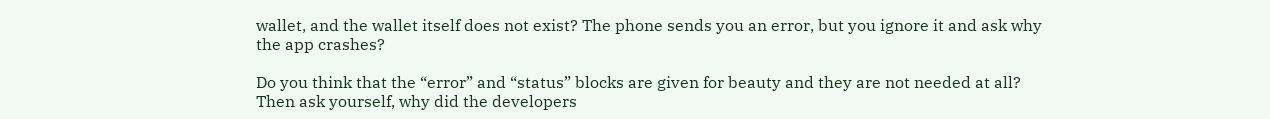wallet, and the wallet itself does not exist? The phone sends you an error, but you ignore it and ask why the app crashes?

Do you think that the “error” and “status” blocks are given for beauty and they are not needed at all? Then ask yourself, why did the developers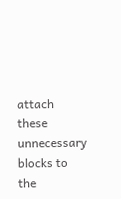attach these unnecessary blocks to the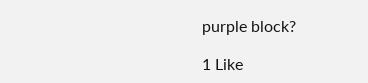purple block?

1 Like